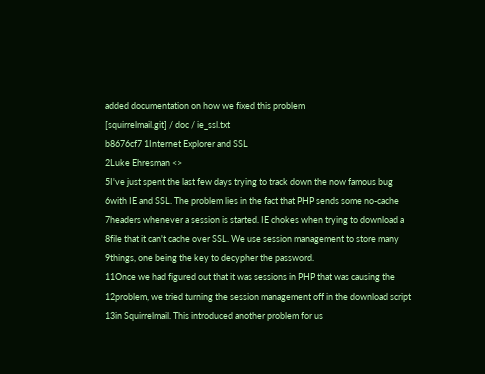added documentation on how we fixed this problem
[squirrelmail.git] / doc / ie_ssl.txt
b8676cf7 1Internet Explorer and SSL
2Luke Ehresman <>
5I've just spent the last few days trying to track down the now famous bug
6with IE and SSL. The problem lies in the fact that PHP sends some no-cache
7headers whenever a session is started. IE chokes when trying to download a
8file that it can't cache over SSL. We use session management to store many
9things, one being the key to decypher the password.
11Once we had figured out that it was sessions in PHP that was causing the
12problem, we tried turning the session management off in the download script
13in Squirrelmail. This introduced another problem for us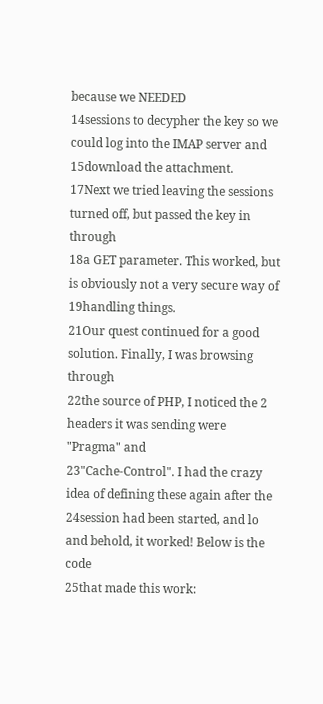because we NEEDED
14sessions to decypher the key so we could log into the IMAP server and
15download the attachment.
17Next we tried leaving the sessions turned off, but passed the key in through
18a GET parameter. This worked, but is obviously not a very secure way of
19handling things.
21Our quest continued for a good solution. Finally, I was browsing through
22the source of PHP, I noticed the 2 headers it was sending were "Pragma" and
23"Cache-Control". I had the crazy idea of defining these again after the
24session had been started, and lo and behold, it worked! Below is the code
25that made this work: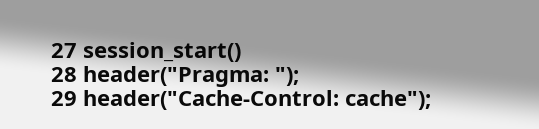27 session_start()
28 header("Pragma: ");
29 header("Cache-Control: cache");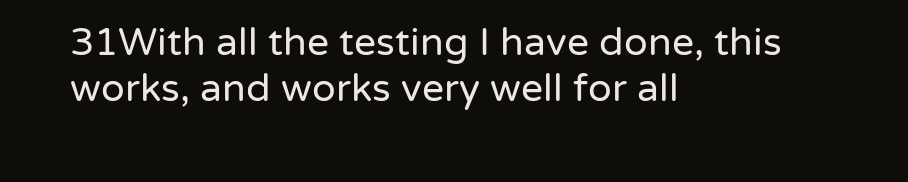31With all the testing I have done, this works, and works very well for all